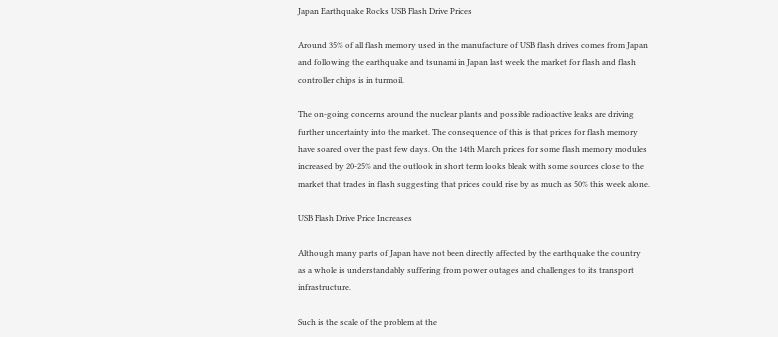Japan Earthquake Rocks USB Flash Drive Prices

Around 35% of all flash memory used in the manufacture of USB flash drives comes from Japan and following the earthquake and tsunami in Japan last week the market for flash and flash controller chips is in turmoil.

The on-going concerns around the nuclear plants and possible radioactive leaks are driving further uncertainty into the market. The consequence of this is that prices for flash memory have soared over the past few days. On the 14th March prices for some flash memory modules increased by 20-25% and the outlook in short term looks bleak with some sources close to the market that trades in flash suggesting that prices could rise by as much as 50% this week alone.

USB Flash Drive Price Increases

Although many parts of Japan have not been directly affected by the earthquake the country as a whole is understandably suffering from power outages and challenges to its transport infrastructure.

Such is the scale of the problem at the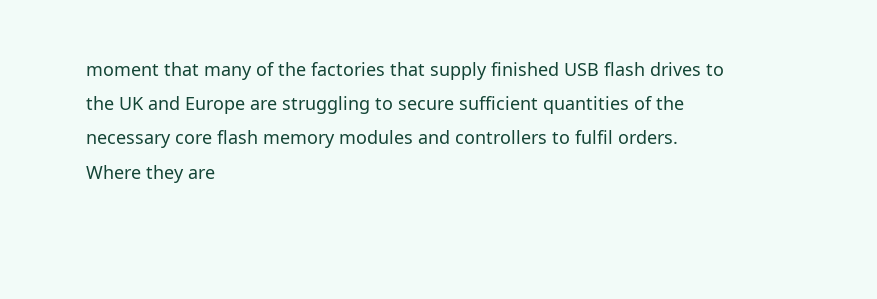moment that many of the factories that supply finished USB flash drives to the UK and Europe are struggling to secure sufficient quantities of the necessary core flash memory modules and controllers to fulfil orders. Where they are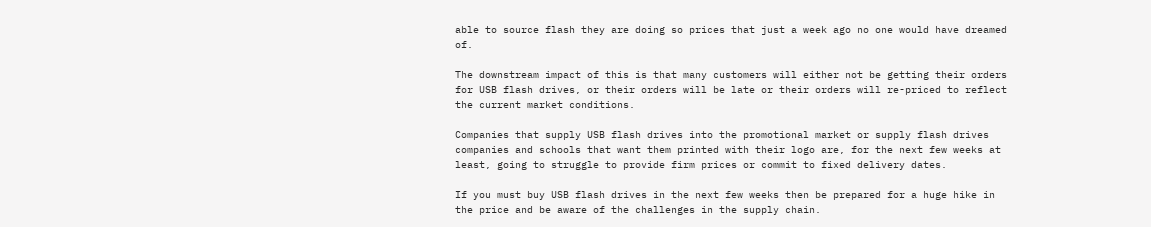able to source flash they are doing so prices that just a week ago no one would have dreamed of.

The downstream impact of this is that many customers will either not be getting their orders for USB flash drives, or their orders will be late or their orders will re-priced to reflect the current market conditions.

Companies that supply USB flash drives into the promotional market or supply flash drives companies and schools that want them printed with their logo are, for the next few weeks at least, going to struggle to provide firm prices or commit to fixed delivery dates.

If you must buy USB flash drives in the next few weeks then be prepared for a huge hike in the price and be aware of the challenges in the supply chain.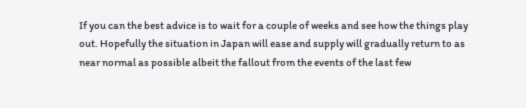If you can the best advice is to wait for a couple of weeks and see how the things play out. Hopefully the situation in Japan will ease and supply will gradually return to as near normal as possible albeit the fallout from the events of the last few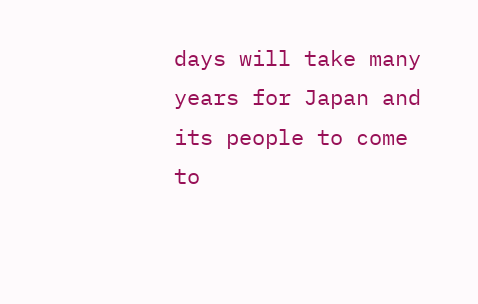days will take many years for Japan and its people to come to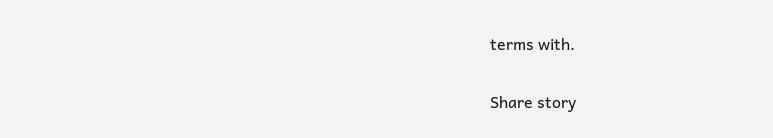terms with.

Share story